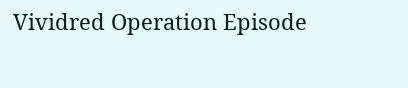Vividred Operation Episode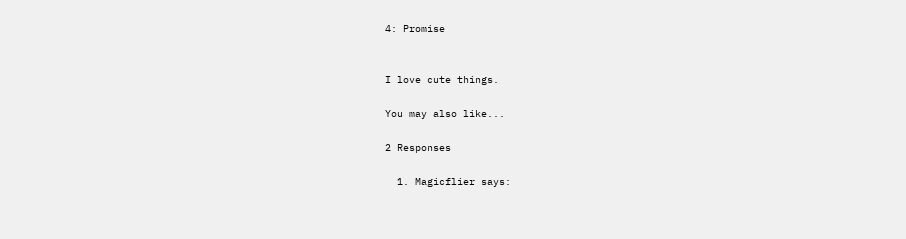4: Promise


I love cute things.

You may also like...

2 Responses

  1. Magicflier says: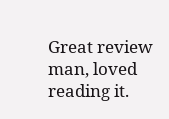Great review man, loved reading it.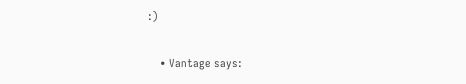:)

    • Vantage says: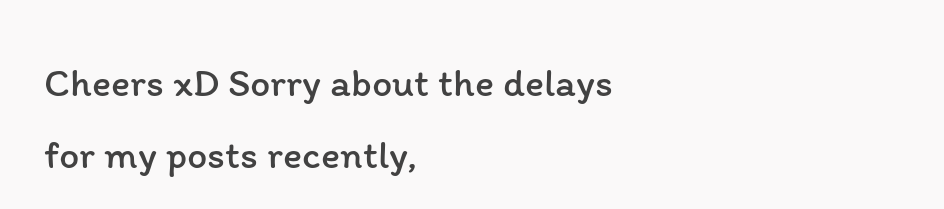Cheers xD Sorry about the delays for my posts recently,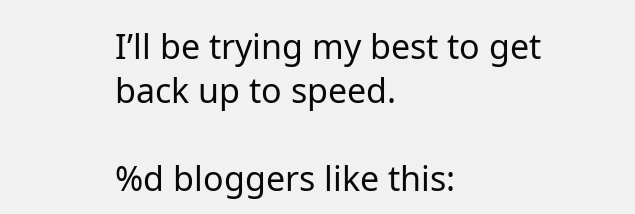I’ll be trying my best to get back up to speed.

%d bloggers like this: